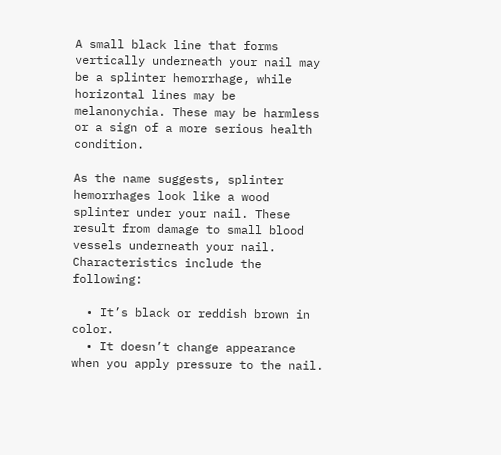A small black line that forms vertically underneath your nail may be a splinter hemorrhage, while horizontal lines may be melanonychia. These may be harmless or a sign of a more serious health condition.

As the name suggests, splinter hemorrhages look like a wood splinter under your nail. These result from damage to small blood vessels underneath your nail. Characteristics include the following:

  • It’s black or reddish brown in color.
  • It doesn’t change appearance when you apply pressure to the nail.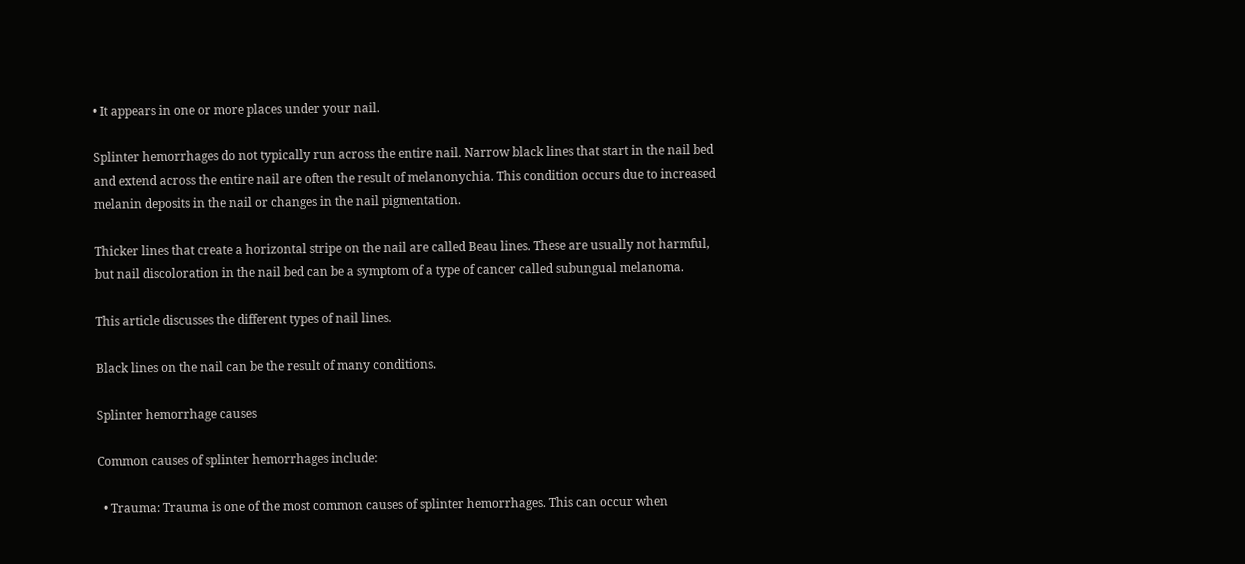• It appears in one or more places under your nail.

Splinter hemorrhages do not typically run across the entire nail. Narrow black lines that start in the nail bed and extend across the entire nail are often the result of melanonychia. This condition occurs due to increased melanin deposits in the nail or changes in the nail pigmentation.

Thicker lines that create a horizontal stripe on the nail are called Beau lines. These are usually not harmful, but nail discoloration in the nail bed can be a symptom of a type of cancer called subungual melanoma.

This article discusses the different types of nail lines.

Black lines on the nail can be the result of many conditions.

Splinter hemorrhage causes

Common causes of splinter hemorrhages include:

  • Trauma: Trauma is one of the most common causes of splinter hemorrhages. This can occur when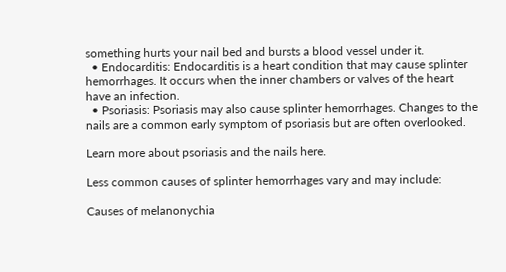something hurts your nail bed and bursts a blood vessel under it.
  • Endocarditis: Endocarditis is a heart condition that may cause splinter hemorrhages. It occurs when the inner chambers or valves of the heart have an infection.
  • Psoriasis: Psoriasis may also cause splinter hemorrhages. Changes to the nails are a common early symptom of psoriasis but are often overlooked.

Learn more about psoriasis and the nails here.

Less common causes of splinter hemorrhages vary and may include:

Causes of melanonychia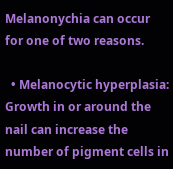Melanonychia can occur for one of two reasons.

  • Melanocytic hyperplasia: Growth in or around the nail can increase the number of pigment cells in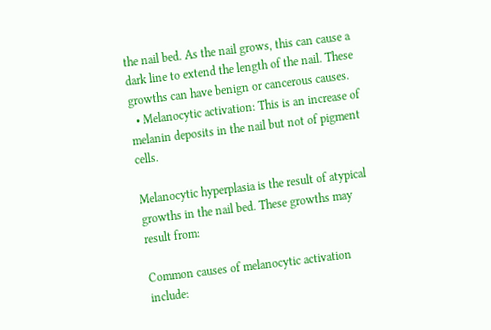the nail bed. As the nail grows, this can cause a dark line to extend the length of the nail. These growths can have benign or cancerous causes.
  • Melanocytic activation: This is an increase of melanin deposits in the nail but not of pigment cells.

Melanocytic hyperplasia is the result of atypical growths in the nail bed. These growths may result from:

Common causes of melanocytic activation include: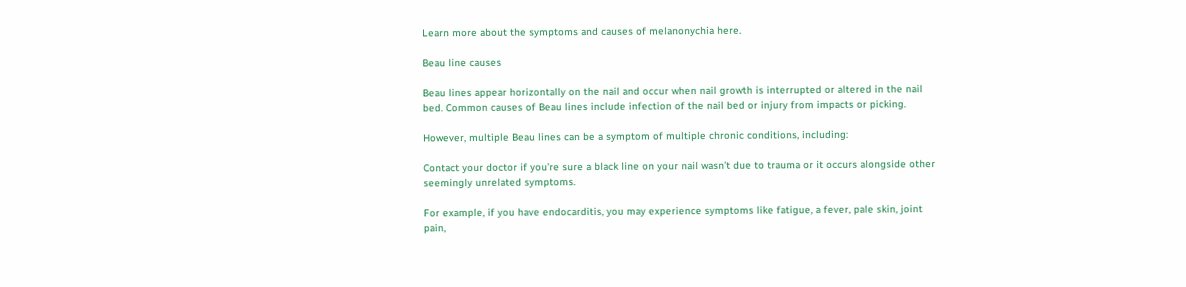Learn more about the symptoms and causes of melanonychia here.

Beau line causes

Beau lines appear horizontally on the nail and occur when nail growth is interrupted or altered in the nail bed. Common causes of Beau lines include infection of the nail bed or injury from impacts or picking.

However, multiple Beau lines can be a symptom of multiple chronic conditions, including:

Contact your doctor if you’re sure a black line on your nail wasn’t due to trauma or it occurs alongside other seemingly unrelated symptoms.

For example, if you have endocarditis, you may experience symptoms like fatigue, a fever, pale skin, joint pain,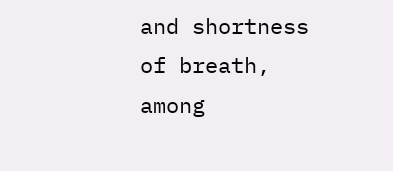and shortness of breath, among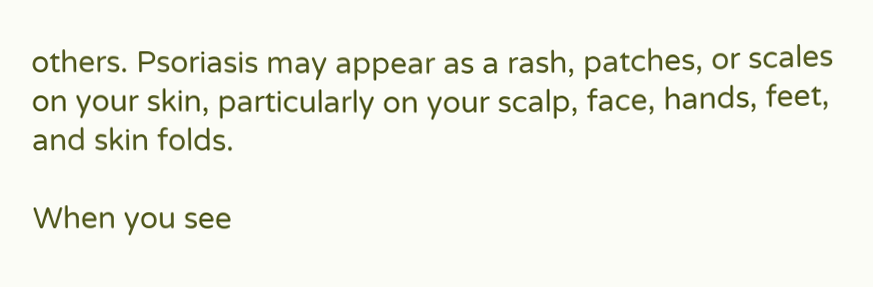others. Psoriasis may appear as a rash, patches, or scales on your skin, particularly on your scalp, face, hands, feet, and skin folds.

When you see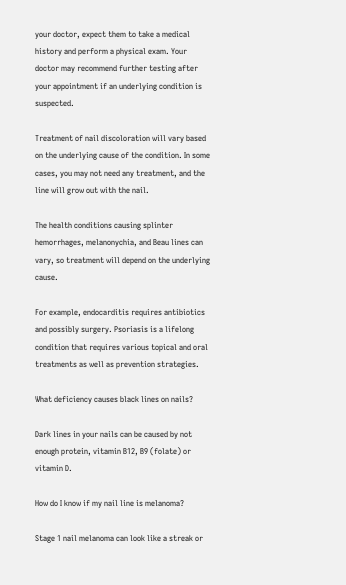your doctor, expect them to take a medical history and perform a physical exam. Your doctor may recommend further testing after your appointment if an underlying condition is suspected.

Treatment of nail discoloration will vary based on the underlying cause of the condition. In some cases, you may not need any treatment, and the line will grow out with the nail.

The health conditions causing splinter hemorrhages, melanonychia, and Beau lines can vary, so treatment will depend on the underlying cause.

For example, endocarditis requires antibiotics and possibly surgery. Psoriasis is a lifelong condition that requires various topical and oral treatments as well as prevention strategies.

What deficiency causes black lines on nails?

Dark lines in your nails can be caused by not enough protein, vitamin B12, B9 (folate) or vitamin D.

How do I know if my nail line is melanoma?

Stage 1 nail melanoma can look like a streak or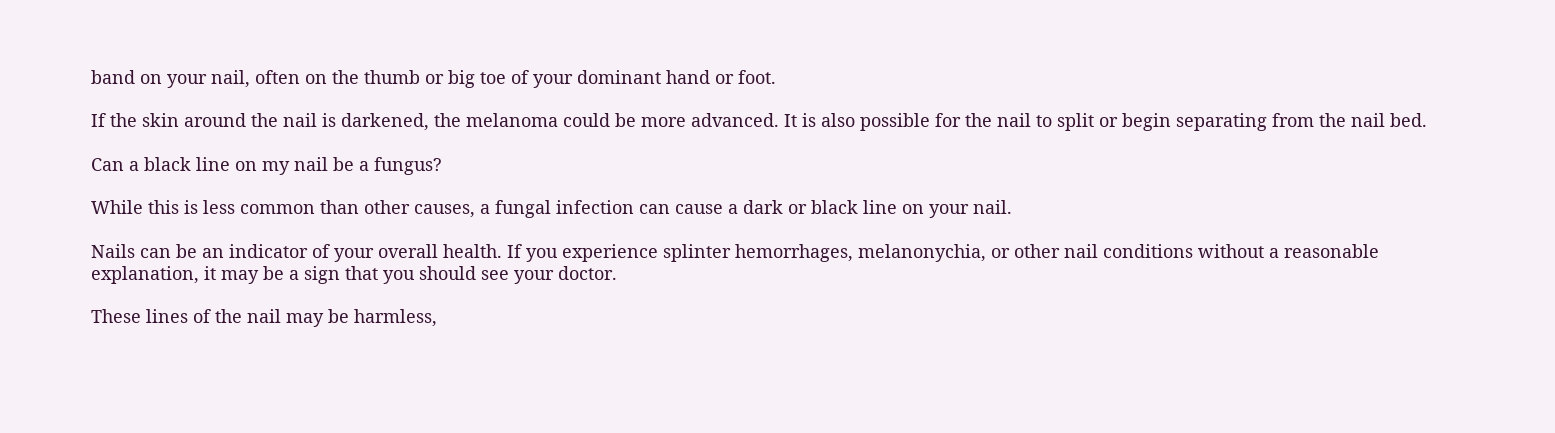band on your nail, often on the thumb or big toe of your dominant hand or foot.

If the skin around the nail is darkened, the melanoma could be more advanced. It is also possible for the nail to split or begin separating from the nail bed.

Can a black line on my nail be a fungus?

While this is less common than other causes, a fungal infection can cause a dark or black line on your nail.

Nails can be an indicator of your overall health. If you experience splinter hemorrhages, melanonychia, or other nail conditions without a reasonable explanation, it may be a sign that you should see your doctor.

These lines of the nail may be harmless,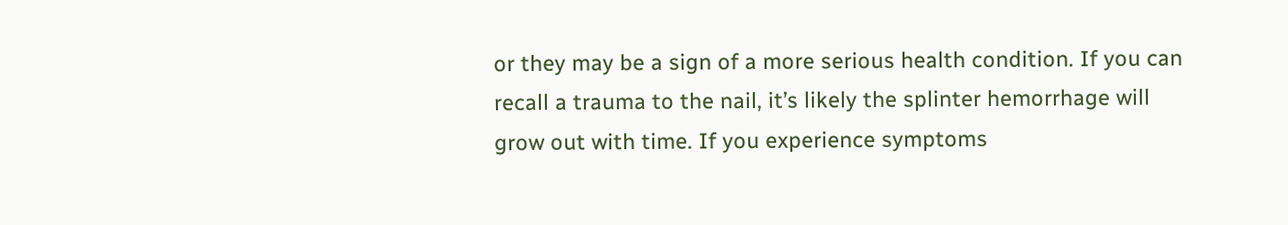or they may be a sign of a more serious health condition. If you can recall a trauma to the nail, it’s likely the splinter hemorrhage will grow out with time. If you experience symptoms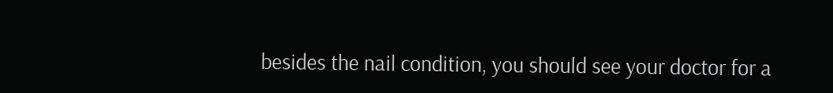besides the nail condition, you should see your doctor for a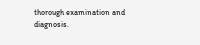thorough examination and diagnosis.